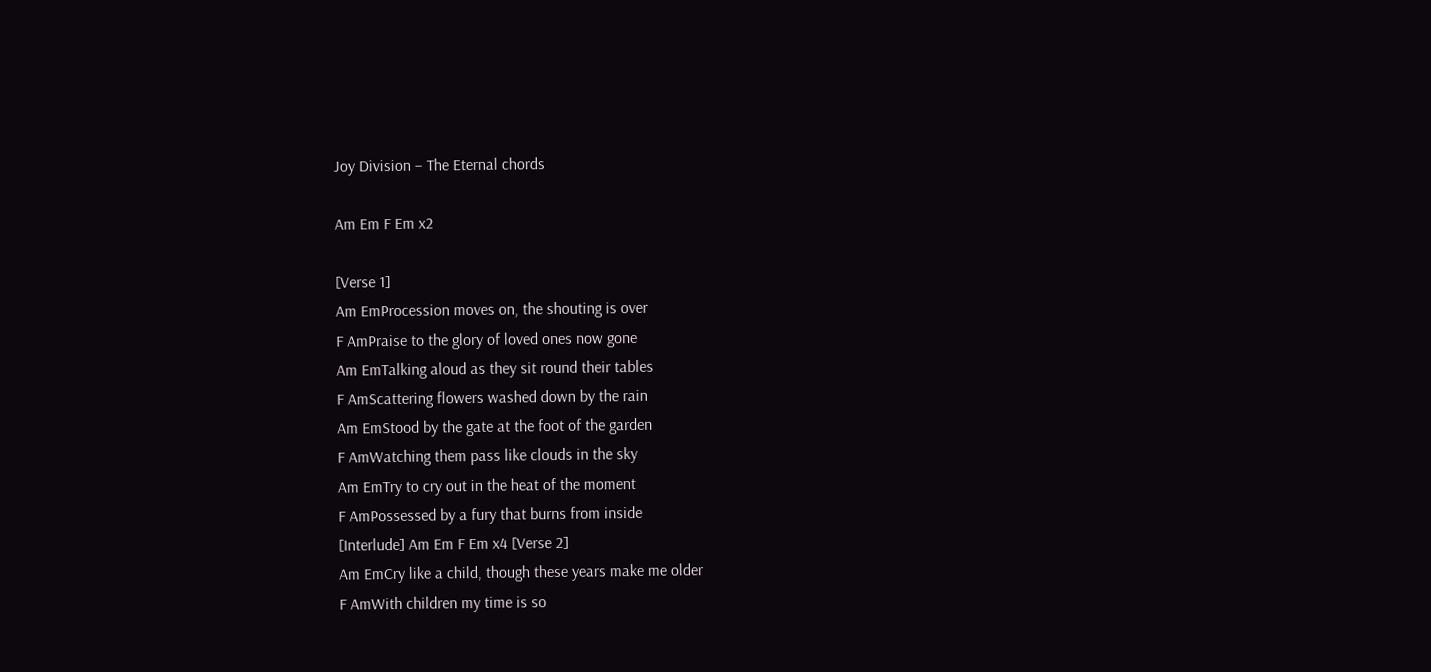Joy Division – The Eternal chords

Am Em F Em x2

[Verse 1]
Am EmProcession moves on, the shouting is over
F AmPraise to the glory of loved ones now gone
Am EmTalking aloud as they sit round their tables
F AmScattering flowers washed down by the rain
Am EmStood by the gate at the foot of the garden
F AmWatching them pass like clouds in the sky
Am EmTry to cry out in the heat of the moment
F AmPossessed by a fury that burns from inside
[Interlude] Am Em F Em x4 [Verse 2]
Am EmCry like a child, though these years make me older
F AmWith children my time is so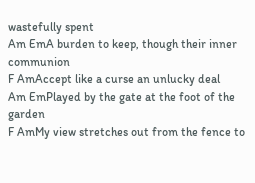wastefully spent
Am EmA burden to keep, though their inner communion
F AmAccept like a curse an unlucky deal
Am EmPlayed by the gate at the foot of the garden
F AmMy view stretches out from the fence to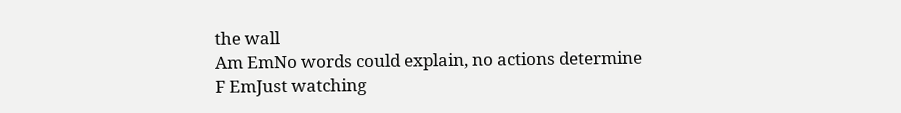the wall
Am EmNo words could explain, no actions determine
F EmJust watching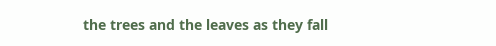the trees and the leaves as they fall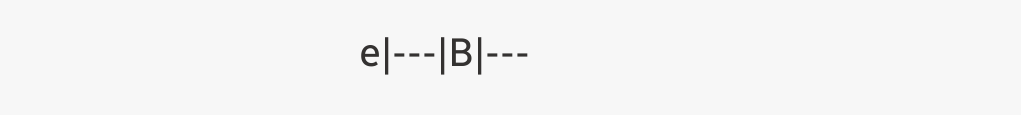e|---|B|---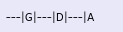---|G|---|D|---|A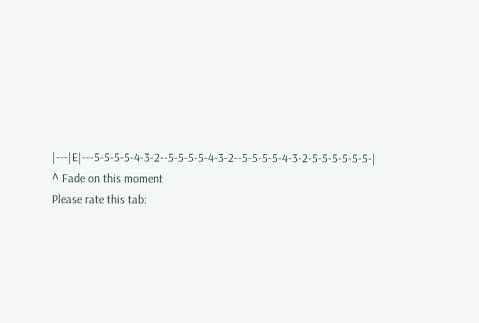|---|E|---5-5-5-5-4-3-2--5-5-5-5-4-3-2--5-5-5-5-4-3-2-5-5-5-5-5-5-| ^ Fade on this moment
Please rate this tab: